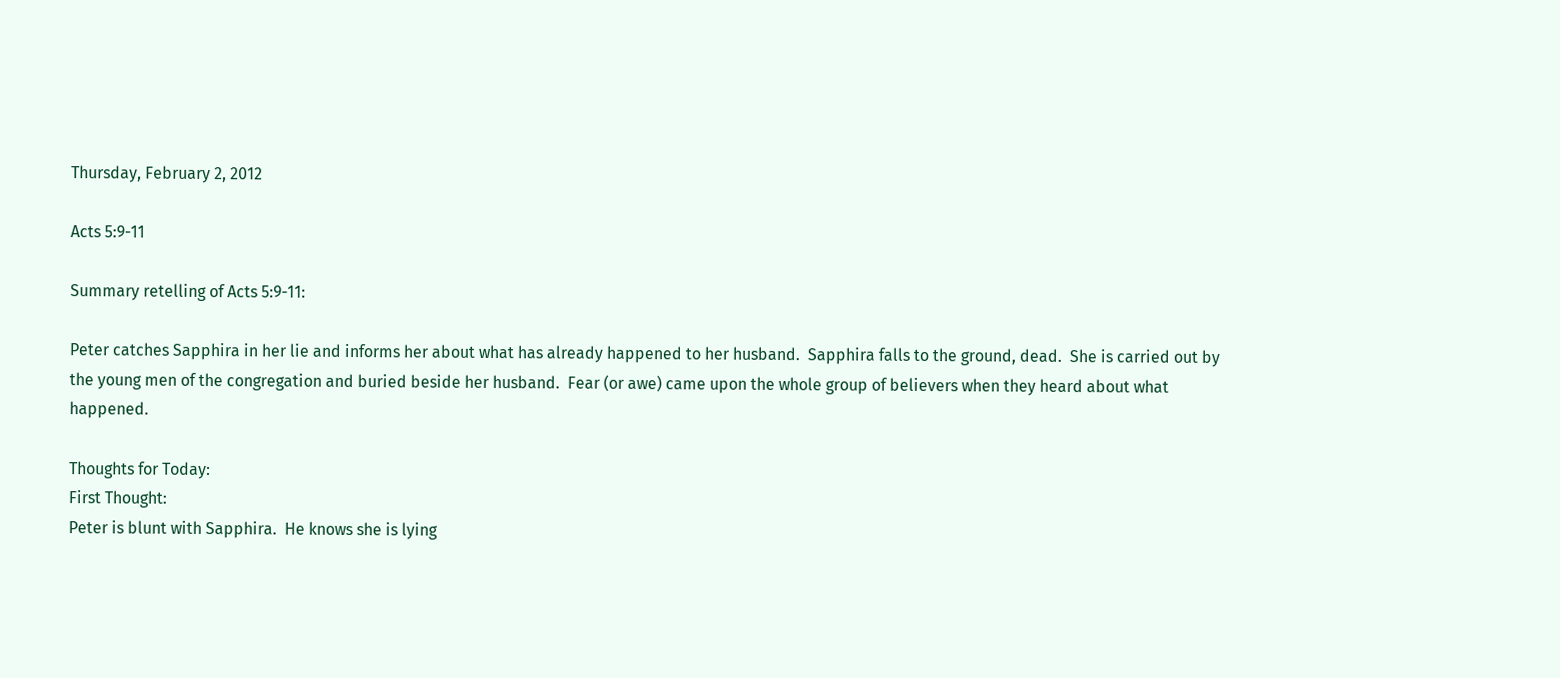Thursday, February 2, 2012

Acts 5:9-11

Summary retelling of Acts 5:9-11:

Peter catches Sapphira in her lie and informs her about what has already happened to her husband.  Sapphira falls to the ground, dead.  She is carried out by the young men of the congregation and buried beside her husband.  Fear (or awe) came upon the whole group of believers when they heard about what happened.

Thoughts for Today:
First Thought:
Peter is blunt with Sapphira.  He knows she is lying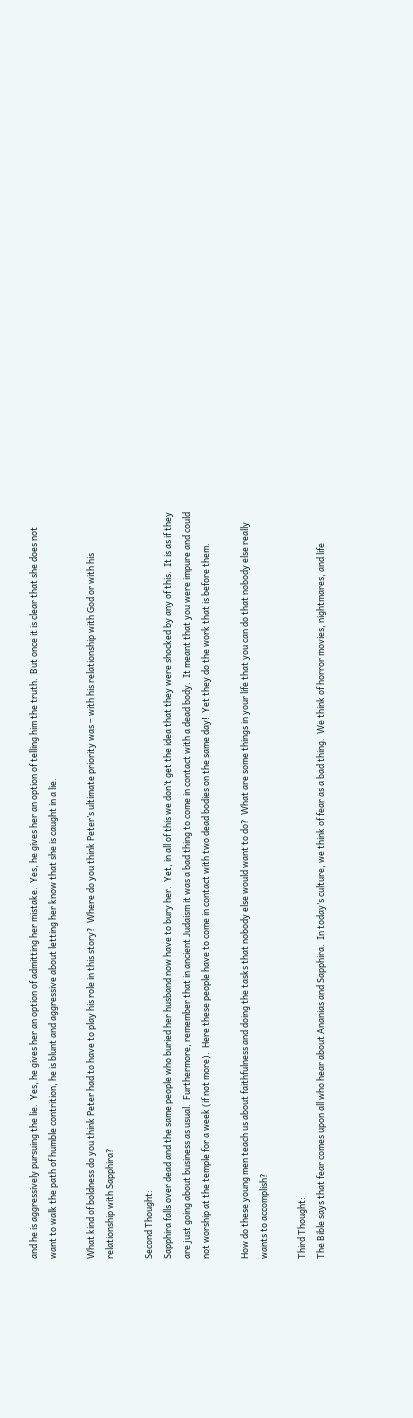and he is aggressively pursuing the lie.  Yes, he gives her an option of admitting her mistake.  Yes, he gives her an option of telling him the truth.  But once it is clear that she does not want to walk the path of humble contrition, he is blunt and aggressive about letting her know that she is caught in a lie.

What kind of boldness do you think Peter had to have to play his role in this story?  Where do you think Peter’s ultimate priority was – with his relationship with God or with his relationship with Sapphira?

Second Thought:
Sapphira falls over dead and the same people who buried her husband now have to bury her.  Yet, in all of this we don’t get the idea that they were shocked by any of this.  It is as if they are just going about business as usual.  Furthermore, remember that in ancient Judaism it was a bad thing to come in contact with a dead body.  It meant that you were impure and could not worship at the temple for a week (if not more).  Here these people have to come in contact with two dead bodies on the same day!  Yet they do the work that is before them.

How do these young men teach us about faithfulness and doing the tasks that nobody else would want to do?  What are some things in your life that you can do that nobody else really wants to accomplish?

Third Thought:
The Bible says that fear comes upon all who hear about Ananias and Sapphira.  In today’s culture, we think of fear as a bad thing.  We think of horror movies, nightmares, and life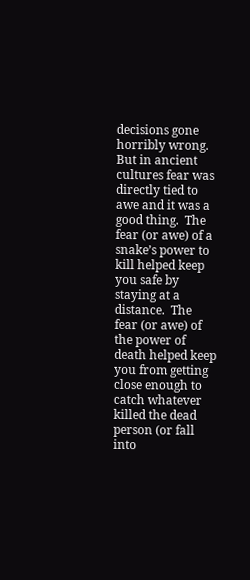decisions gone horribly wrong.  But in ancient cultures fear was directly tied to awe and it was a good thing.  The fear (or awe) of a snake’s power to kill helped keep you safe by staying at a distance.  The fear (or awe) of the power of death helped keep you from getting close enough to catch whatever killed the dead person (or fall into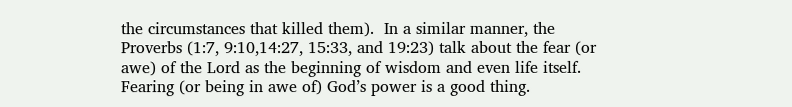the circumstances that killed them).  In a similar manner, the Proverbs (1:7, 9:10,14:27, 15:33, and 19:23) talk about the fear (or awe) of the Lord as the beginning of wisdom and even life itself.  Fearing (or being in awe of) God’s power is a good thing.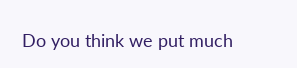Do you think we put much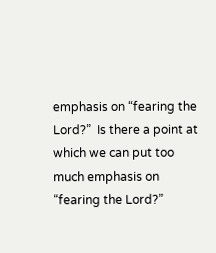emphasis on “fearing the Lord?”  Is there a point at which we can put too much emphasis on “fearing the Lord?”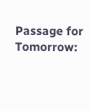Passage for Tomorrow: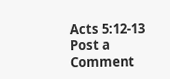Acts 5:12-13
Post a Comment